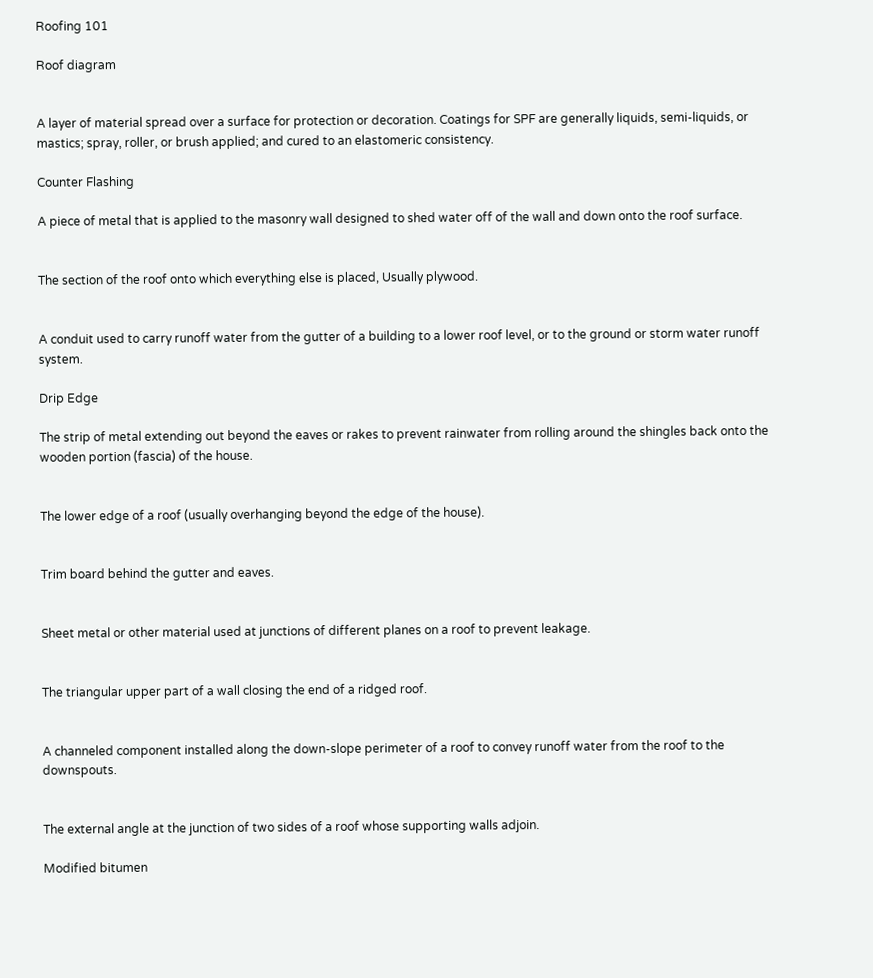Roofing 101

Roof diagram


A layer of material spread over a surface for protection or decoration. Coatings for SPF are generally liquids, semi-liquids, or mastics; spray, roller, or brush applied; and cured to an elastomeric consistency.

Counter Flashing

A piece of metal that is applied to the masonry wall designed to shed water off of the wall and down onto the roof surface.


The section of the roof onto which everything else is placed, Usually plywood.


A conduit used to carry runoff water from the gutter of a building to a lower roof level, or to the ground or storm water runoff system.

Drip Edge

The strip of metal extending out beyond the eaves or rakes to prevent rainwater from rolling around the shingles back onto the wooden portion (fascia) of the house.


The lower edge of a roof (usually overhanging beyond the edge of the house).


Trim board behind the gutter and eaves.


Sheet metal or other material used at junctions of different planes on a roof to prevent leakage.


The triangular upper part of a wall closing the end of a ridged roof.


A channeled component installed along the down-slope perimeter of a roof to convey runoff water from the roof to the downspouts.


The external angle at the junction of two sides of a roof whose supporting walls adjoin.

Modified bitumen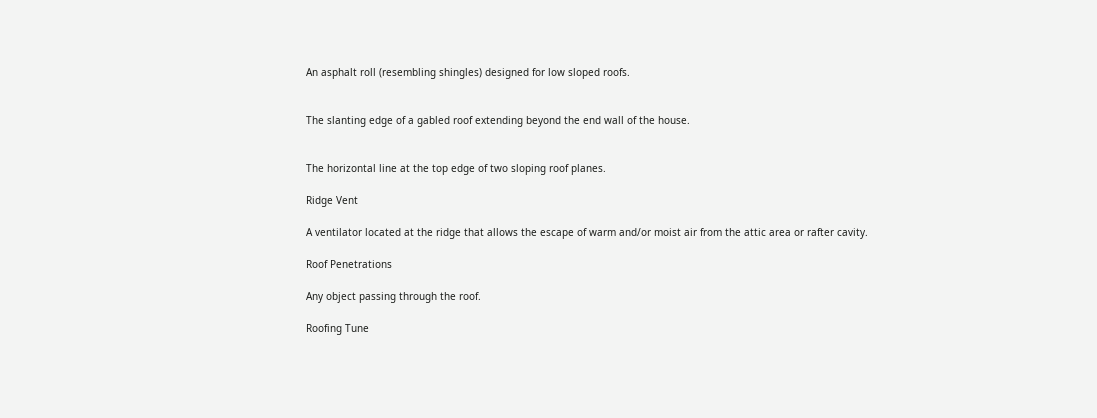An asphalt roll (resembling shingles) designed for low sloped roofs.


The slanting edge of a gabled roof extending beyond the end wall of the house.


The horizontal line at the top edge of two sloping roof planes.

Ridge Vent

A ventilator located at the ridge that allows the escape of warm and/or moist air from the attic area or rafter cavity.

Roof Penetrations

Any object passing through the roof.

Roofing Tune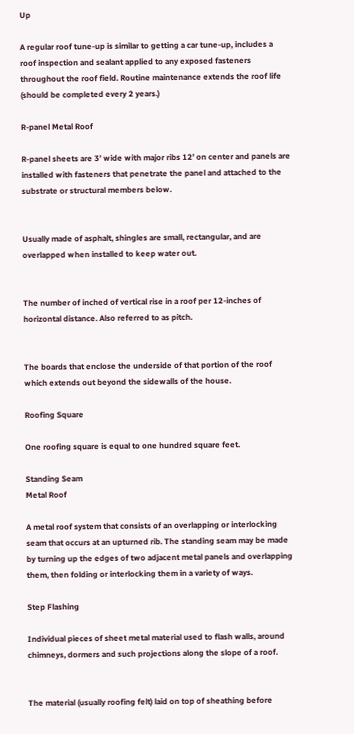Up

A regular roof tune-up is similar to getting a car tune-up, includes a roof inspection and sealant applied to any exposed fasteners throughout the roof field. Routine maintenance extends the roof life (should be completed every 2 years.)

R-panel Metal Roof

R-panel sheets are 3’ wide with major ribs 12’ on center and panels are installed with fasteners that penetrate the panel and attached to the substrate or structural members below.


Usually made of asphalt, shingles are small, rectangular, and are overlapped when installed to keep water out.


The number of inched of vertical rise in a roof per 12-inches of horizontal distance. Also referred to as pitch.


The boards that enclose the underside of that portion of the roof which extends out beyond the sidewalls of the house.

Roofing Square

One roofing square is equal to one hundred square feet.

Standing Seam
Metal Roof

A metal roof system that consists of an overlapping or interlocking seam that occurs at an upturned rib. The standing seam may be made by turning up the edges of two adjacent metal panels and overlapping them, then folding or interlocking them in a variety of ways.

Step Flashing

Individual pieces of sheet metal material used to flash walls, around chimneys, dormers and such projections along the slope of a roof.


The material (usually roofing felt) laid on top of sheathing before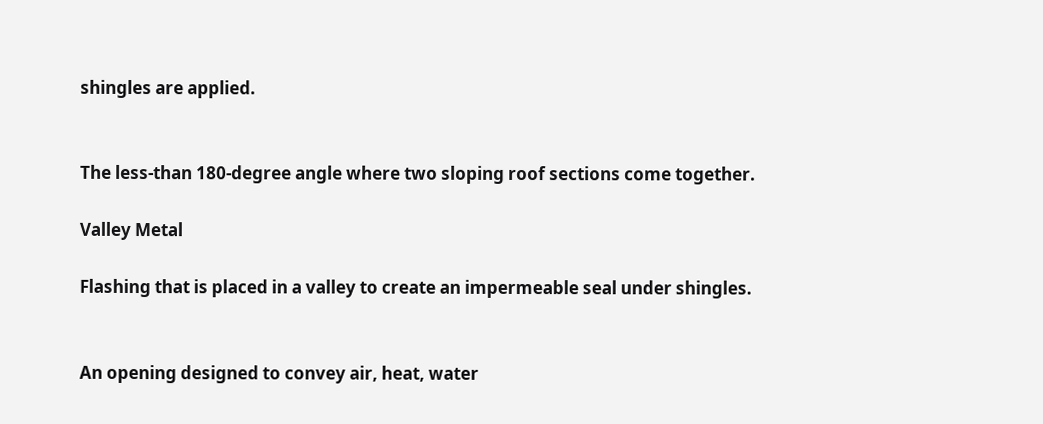shingles are applied.


The less-than 180-degree angle where two sloping roof sections come together.

Valley Metal

Flashing that is placed in a valley to create an impermeable seal under shingles.


An opening designed to convey air, heat, water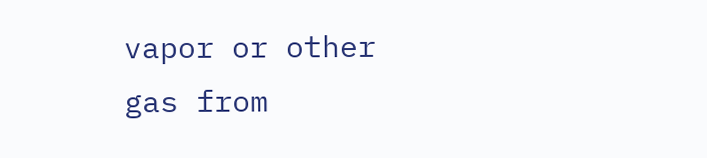vapor or other gas from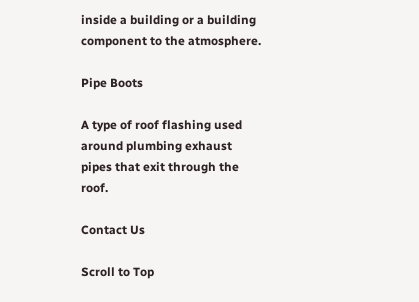inside a building or a building component to the atmosphere.

Pipe Boots

A type of roof flashing used around plumbing exhaust pipes that exit through the roof.

Contact Us

Scroll to Top